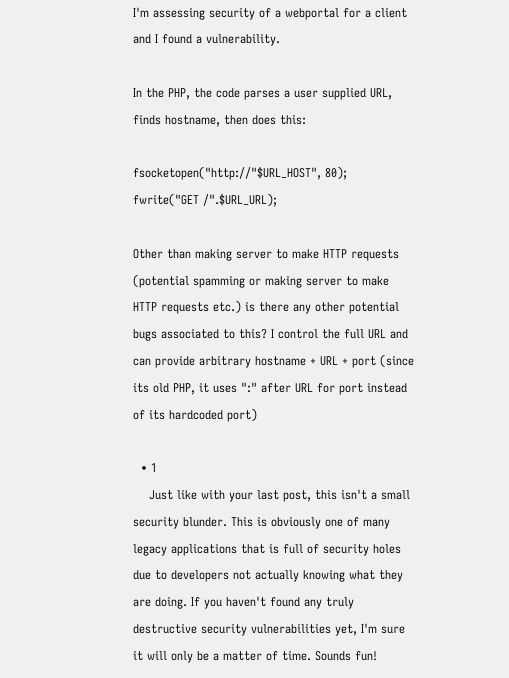I'm assessing security of a webportal for a client and I found a vulnerability.

In the PHP, the code parses a user supplied URL, finds hostname, then does this:

fsocketopen("http://"$URL_HOST", 80); fwrite("GET /".$URL_URL);

Other than making server to make HTTP requests (potential spamming or making server to make HTTP requests etc.) is there any other potential bugs associated to this? I control the full URL and can provide arbitrary hostname + URL + port (since its old PHP, it uses ":" after URL for port instead of its hardcoded port)

  • 1
    Just like with your last post, this isn't a small security blunder. This is obviously one of many legacy applications that is full of security holes due to developers not actually knowing what they are doing. If you haven't found any truly destructive security vulnerabilities yet, I'm sure it will only be a matter of time. Sounds fun!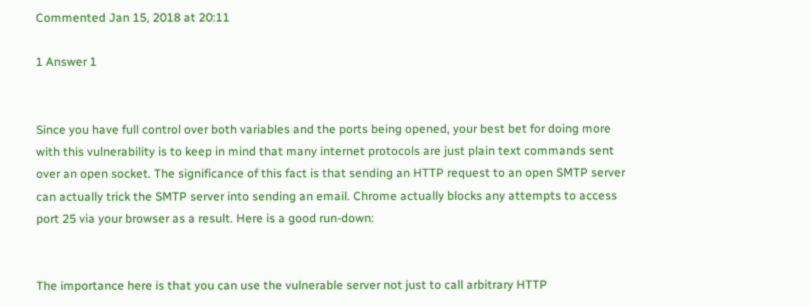Commented Jan 15, 2018 at 20:11

1 Answer 1


Since you have full control over both variables and the ports being opened, your best bet for doing more with this vulnerability is to keep in mind that many internet protocols are just plain text commands sent over an open socket. The significance of this fact is that sending an HTTP request to an open SMTP server can actually trick the SMTP server into sending an email. Chrome actually blocks any attempts to access port 25 via your browser as a result. Here is a good run-down:


The importance here is that you can use the vulnerable server not just to call arbitrary HTTP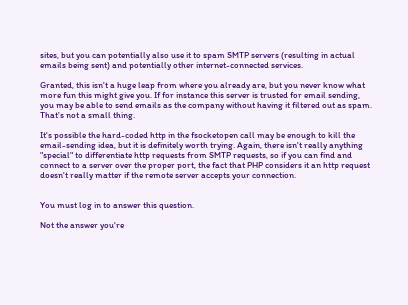sites, but you can potentially also use it to spam SMTP servers (resulting in actual emails being sent) and potentially other internet-connected services.

Granted, this isn't a huge leap from where you already are, but you never know what more fun this might give you. If for instance this server is trusted for email sending, you may be able to send emails as the company without having it filtered out as spam. That's not a small thing.

It's possible the hard-coded http in the fsocketopen call may be enough to kill the email-sending idea, but it is definitely worth trying. Again, there isn't really anything "special" to differentiate http requests from SMTP requests, so if you can find and connect to a server over the proper port, the fact that PHP considers it an http request doesn't really matter if the remote server accepts your connection.


You must log in to answer this question.

Not the answer you're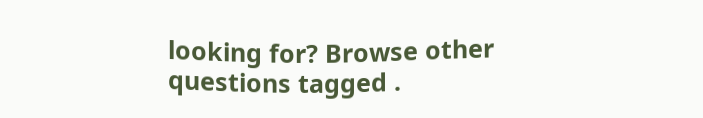looking for? Browse other questions tagged .